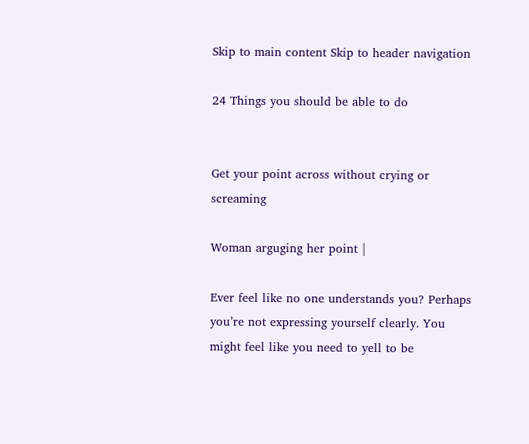Skip to main content Skip to header navigation

24 Things you should be able to do


Get your point across without crying or screaming

Woman arguging her point |

Ever feel like no one understands you? Perhaps you’re not expressing yourself clearly. You might feel like you need to yell to be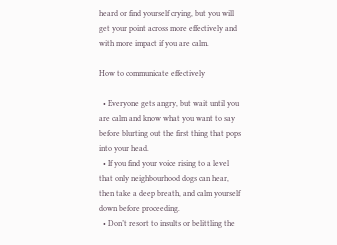heard or find yourself crying, but you will get your point across more effectively and with more impact if you are calm.

How to communicate effectively

  • Everyone gets angry, but wait until you are calm and know what you want to say before blurting out the first thing that pops into your head.
  • If you find your voice rising to a level that only neighbourhood dogs can hear, then take a deep breath, and calm yourself down before proceeding.
  • Don’t resort to insults or belittling the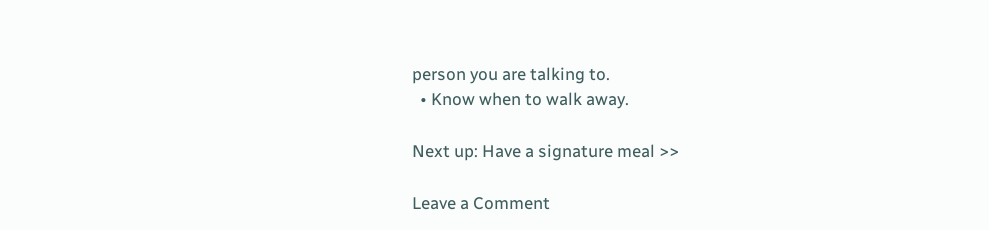person you are talking to.
  • Know when to walk away.

Next up: Have a signature meal >>

Leave a Comment